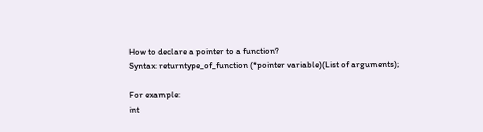How to declare a pointer to a function?
Syntax: returntype_of_function (*pointer variable)(List of arguments);

For example:
int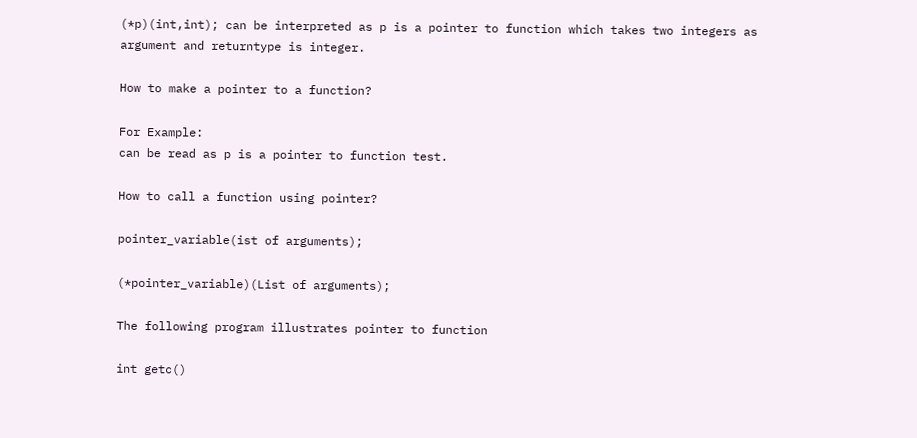(*p)(int,int); can be interpreted as p is a pointer to function which takes two integers as argument and returntype is integer.

How to make a pointer to a function?

For Example:
can be read as p is a pointer to function test.

How to call a function using pointer?

pointer_variable(ist of arguments);

(*pointer_variable)(List of arguments);

The following program illustrates pointer to function

int getc()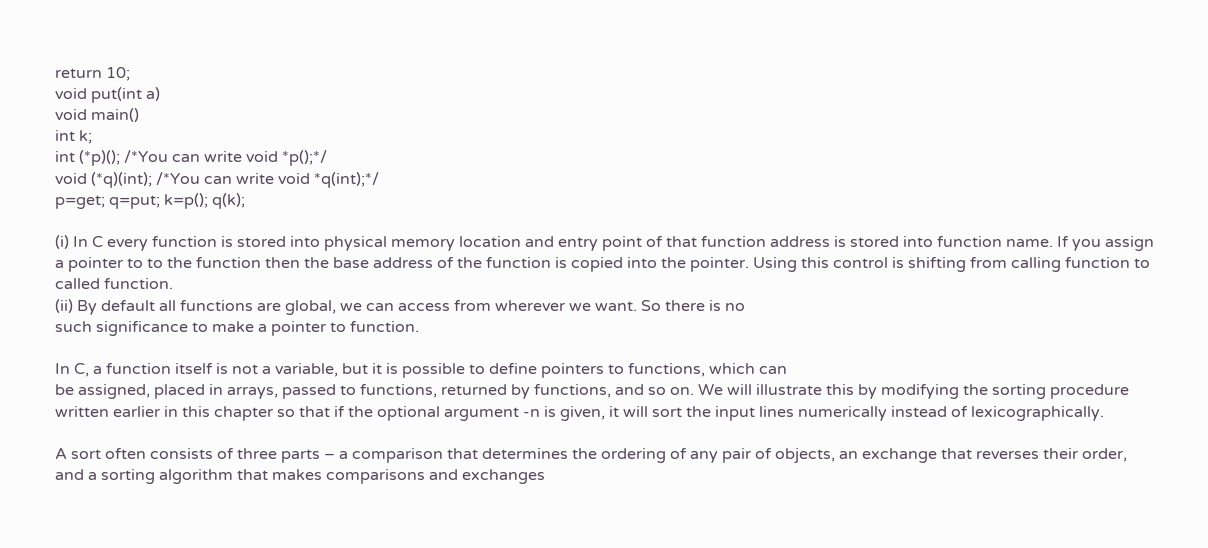return 10;
void put(int a)
void main()
int k;
int (*p)(); /*You can write void *p();*/
void (*q)(int); /*You can write void *q(int);*/
p=get; q=put; k=p(); q(k);

(i) In C every function is stored into physical memory location and entry point of that function address is stored into function name. If you assign a pointer to to the function then the base address of the function is copied into the pointer. Using this control is shifting from calling function to called function.
(ii) By default all functions are global, we can access from wherever we want. So there is no
such significance to make a pointer to function.

In C, a function itself is not a variable, but it is possible to define pointers to functions, which can
be assigned, placed in arrays, passed to functions, returned by functions, and so on. We will illustrate this by modifying the sorting procedure written earlier in this chapter so that if the optional argument -n is given, it will sort the input lines numerically instead of lexicographically.

A sort often consists of three parts – a comparison that determines the ordering of any pair of objects, an exchange that reverses their order, and a sorting algorithm that makes comparisons and exchanges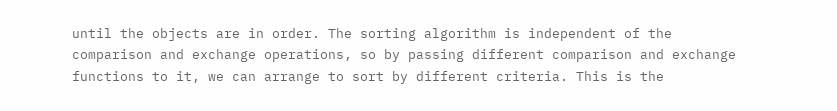until the objects are in order. The sorting algorithm is independent of the comparison and exchange operations, so by passing different comparison and exchange functions to it, we can arrange to sort by different criteria. This is the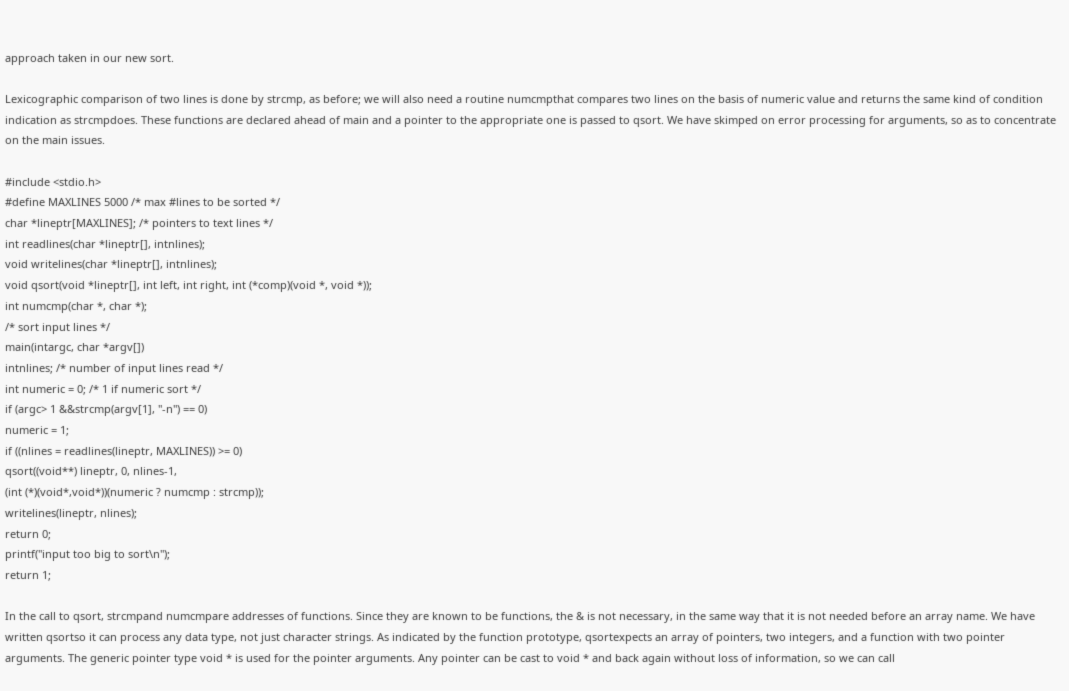approach taken in our new sort.

Lexicographic comparison of two lines is done by strcmp, as before; we will also need a routine numcmpthat compares two lines on the basis of numeric value and returns the same kind of condition indication as strcmpdoes. These functions are declared ahead of main and a pointer to the appropriate one is passed to qsort. We have skimped on error processing for arguments, so as to concentrate on the main issues.

#include <stdio.h>
#define MAXLINES 5000 /* max #lines to be sorted */
char *lineptr[MAXLINES]; /* pointers to text lines */
int readlines(char *lineptr[], intnlines);
void writelines(char *lineptr[], intnlines);
void qsort(void *lineptr[], int left, int right, int (*comp)(void *, void *));
int numcmp(char *, char *);
/* sort input lines */
main(intargc, char *argv[])
intnlines; /* number of input lines read */
int numeric = 0; /* 1 if numeric sort */
if (argc> 1 &&strcmp(argv[1], "-n") == 0)
numeric = 1;
if ((nlines = readlines(lineptr, MAXLINES)) >= 0)
qsort((void**) lineptr, 0, nlines-1,
(int (*)(void*,void*))(numeric ? numcmp : strcmp));
writelines(lineptr, nlines);
return 0;
printf("input too big to sort\n");
return 1;

In the call to qsort, strcmpand numcmpare addresses of functions. Since they are known to be functions, the & is not necessary, in the same way that it is not needed before an array name. We have written qsortso it can process any data type, not just character strings. As indicated by the function prototype, qsortexpects an array of pointers, two integers, and a function with two pointer arguments. The generic pointer type void * is used for the pointer arguments. Any pointer can be cast to void * and back again without loss of information, so we can call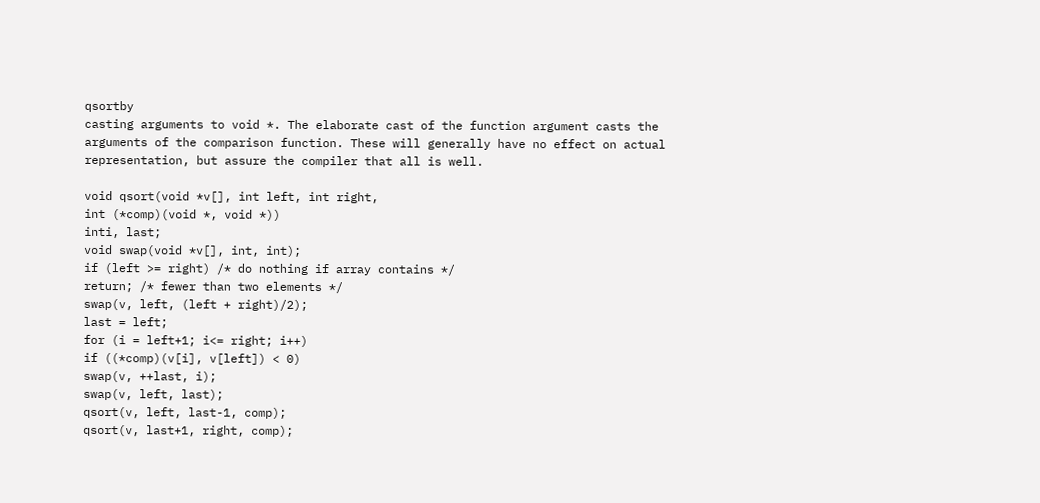qsortby
casting arguments to void *. The elaborate cast of the function argument casts the arguments of the comparison function. These will generally have no effect on actual representation, but assure the compiler that all is well.

void qsort(void *v[], int left, int right,
int (*comp)(void *, void *))
inti, last;
void swap(void *v[], int, int);
if (left >= right) /* do nothing if array contains */
return; /* fewer than two elements */
swap(v, left, (left + right)/2);
last = left;
for (i = left+1; i<= right; i++)
if ((*comp)(v[i], v[left]) < 0)
swap(v, ++last, i);
swap(v, left, last);
qsort(v, left, last-1, comp);
qsort(v, last+1, right, comp);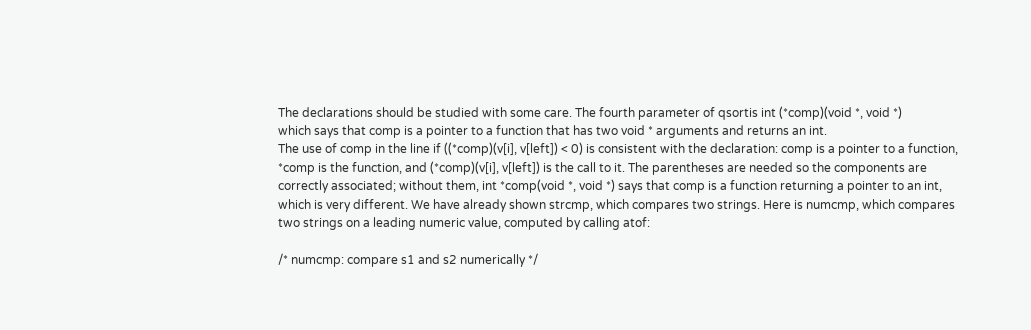The declarations should be studied with some care. The fourth parameter of qsortis int (*comp)(void *, void *)
which says that comp is a pointer to a function that has two void * arguments and returns an int.
The use of comp in the line if ((*comp)(v[i], v[left]) < 0) is consistent with the declaration: comp is a pointer to a function, *comp is the function, and (*comp)(v[i], v[left]) is the call to it. The parentheses are needed so the components are correctly associated; without them, int *comp(void *, void *) says that comp is a function returning a pointer to an int, which is very different. We have already shown strcmp, which compares two strings. Here is numcmp, which compares two strings on a leading numeric value, computed by calling atof:

/* numcmp: compare s1 and s2 numerically */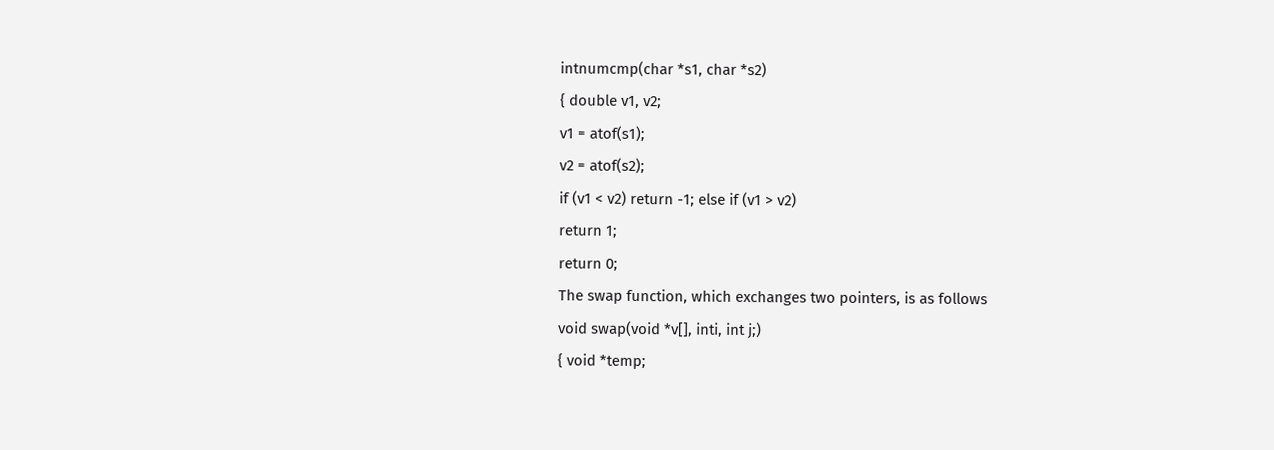intnumcmp(char *s1, char *s2)
{ double v1, v2;
v1 = atof(s1);
v2 = atof(s2);
if (v1 < v2) return -1; else if (v1 > v2)
return 1;
return 0;
The swap function, which exchanges two pointers, is as follows
void swap(void *v[], inti, int j;)
{ void *temp;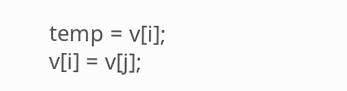temp = v[i];
v[i] = v[j];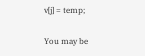v[j] = temp;

You may be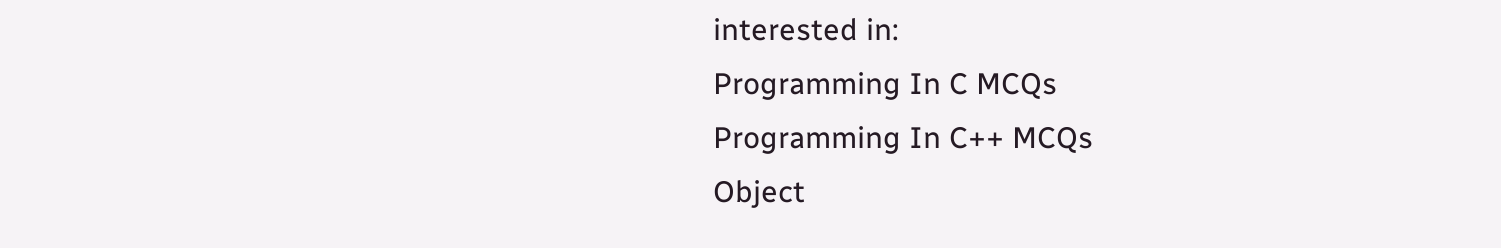interested in:
Programming In C MCQs
Programming In C++ MCQs
Object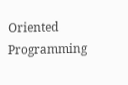Oriented Programming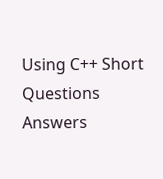Using C++ Short Questions Answers